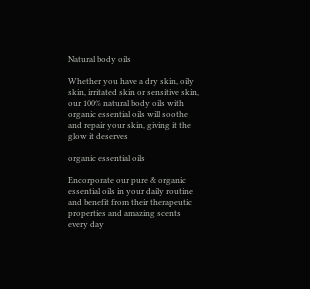Natural body oils

Whether you have a dry skin, oily skin, irritated skin or sensitive skin, our 100% natural body oils with organic essential oils will soothe and repair your skin, giving it the glow it deserves

organic essential oils

Encorporate our pure & organic essential oils in your daily routine and benefit from their therapeutic properties and amazing scents every day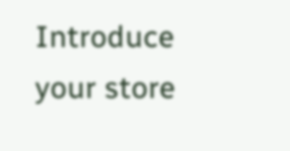Introduce your store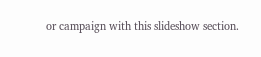or campaign with this slideshow section.